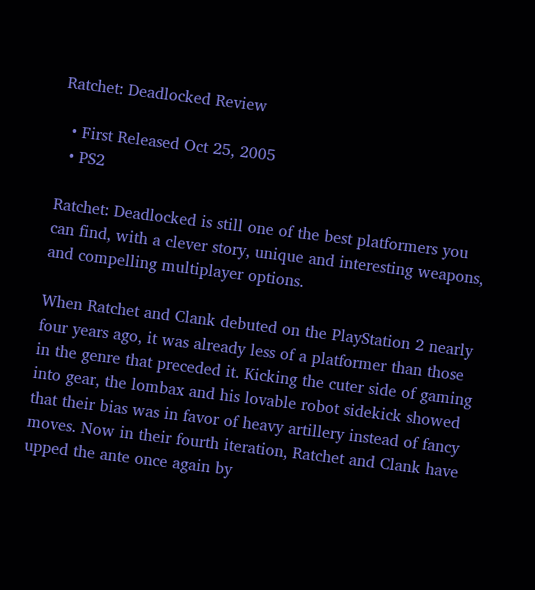Ratchet: Deadlocked Review

  • First Released Oct 25, 2005
  • PS2

Ratchet: Deadlocked is still one of the best platformers you can find, with a clever story, unique and interesting weapons, and compelling multiplayer options.

When Ratchet and Clank debuted on the PlayStation 2 nearly four years ago, it was already less of a platformer than those in the genre that preceded it. Kicking the cuter side of gaming into gear, the lombax and his lovable robot sidekick showed that their bias was in favor of heavy artillery instead of fancy moves. Now in their fourth iteration, Ratchet and Clank have upped the ante once again by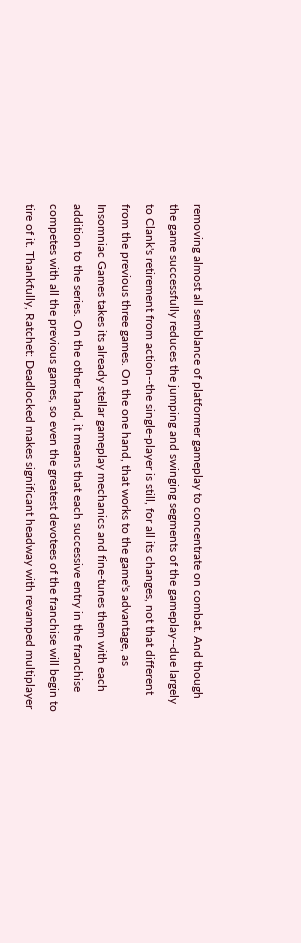removing almost all semblance of platformer gameplay to concentrate on combat. And though the game successfully reduces the jumping and swinging segments of the gameplay--due largely to Clank's retirement from action--the single-player is still, for all its changes, not that different from the previous three games. On the one hand, that works to the game's advantage, as Insomniac Games takes its already stellar gameplay mechanics and fine-tunes them with each addition to the series. On the other hand, it means that each successive entry in the franchise competes with all the previous games, so even the greatest devotees of the franchise will begin to tire of it. Thankfully, Ratchet: Deadlocked makes significant headway with revamped multiplayer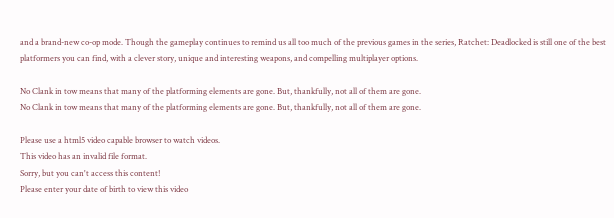and a brand-new co-op mode. Though the gameplay continues to remind us all too much of the previous games in the series, Ratchet: Deadlocked is still one of the best platformers you can find, with a clever story, unique and interesting weapons, and compelling multiplayer options.

No Clank in tow means that many of the platforming elements are gone. But, thankfully, not all of them are gone.
No Clank in tow means that many of the platforming elements are gone. But, thankfully, not all of them are gone.

Please use a html5 video capable browser to watch videos.
This video has an invalid file format.
Sorry, but you can't access this content!
Please enter your date of birth to view this video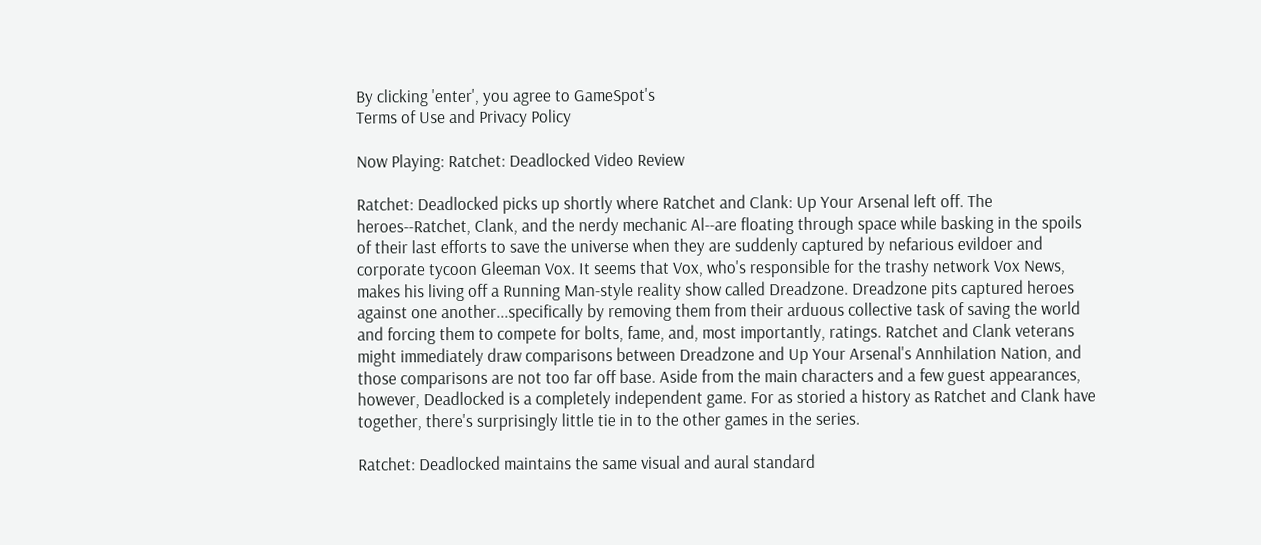By clicking 'enter', you agree to GameSpot's
Terms of Use and Privacy Policy

Now Playing: Ratchet: Deadlocked Video Review

Ratchet: Deadlocked picks up shortly where Ratchet and Clank: Up Your Arsenal left off. The heroes--Ratchet, Clank, and the nerdy mechanic Al--are floating through space while basking in the spoils of their last efforts to save the universe when they are suddenly captured by nefarious evildoer and corporate tycoon Gleeman Vox. It seems that Vox, who's responsible for the trashy network Vox News, makes his living off a Running Man-style reality show called Dreadzone. Dreadzone pits captured heroes against one another...specifically by removing them from their arduous collective task of saving the world and forcing them to compete for bolts, fame, and, most importantly, ratings. Ratchet and Clank veterans might immediately draw comparisons between Dreadzone and Up Your Arsenal's Annhilation Nation, and those comparisons are not too far off base. Aside from the main characters and a few guest appearances, however, Deadlocked is a completely independent game. For as storied a history as Ratchet and Clank have together, there's surprisingly little tie in to the other games in the series.

Ratchet: Deadlocked maintains the same visual and aural standard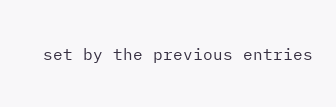set by the previous entries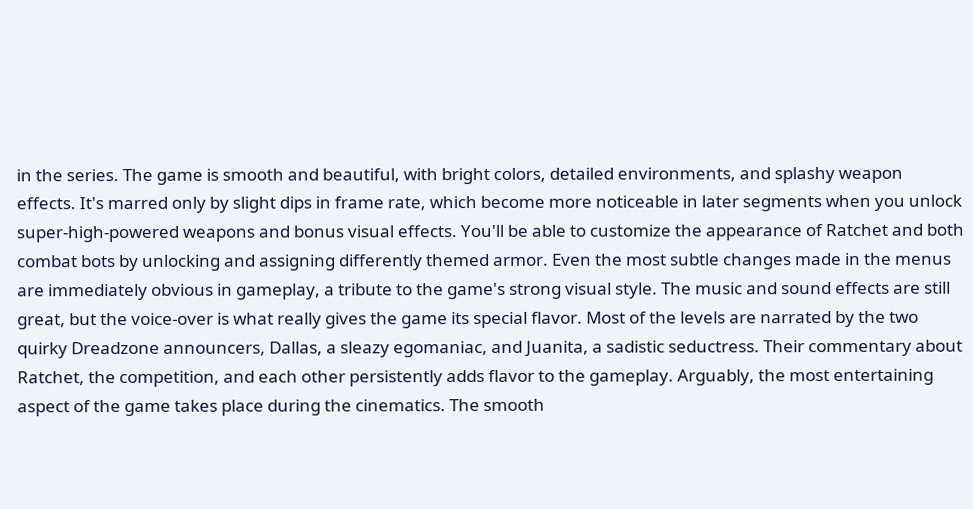in the series. The game is smooth and beautiful, with bright colors, detailed environments, and splashy weapon effects. It's marred only by slight dips in frame rate, which become more noticeable in later segments when you unlock super-high-powered weapons and bonus visual effects. You'll be able to customize the appearance of Ratchet and both combat bots by unlocking and assigning differently themed armor. Even the most subtle changes made in the menus are immediately obvious in gameplay, a tribute to the game's strong visual style. The music and sound effects are still great, but the voice-over is what really gives the game its special flavor. Most of the levels are narrated by the two quirky Dreadzone announcers, Dallas, a sleazy egomaniac, and Juanita, a sadistic seductress. Their commentary about Ratchet, the competition, and each other persistently adds flavor to the gameplay. Arguably, the most entertaining aspect of the game takes place during the cinematics. The smooth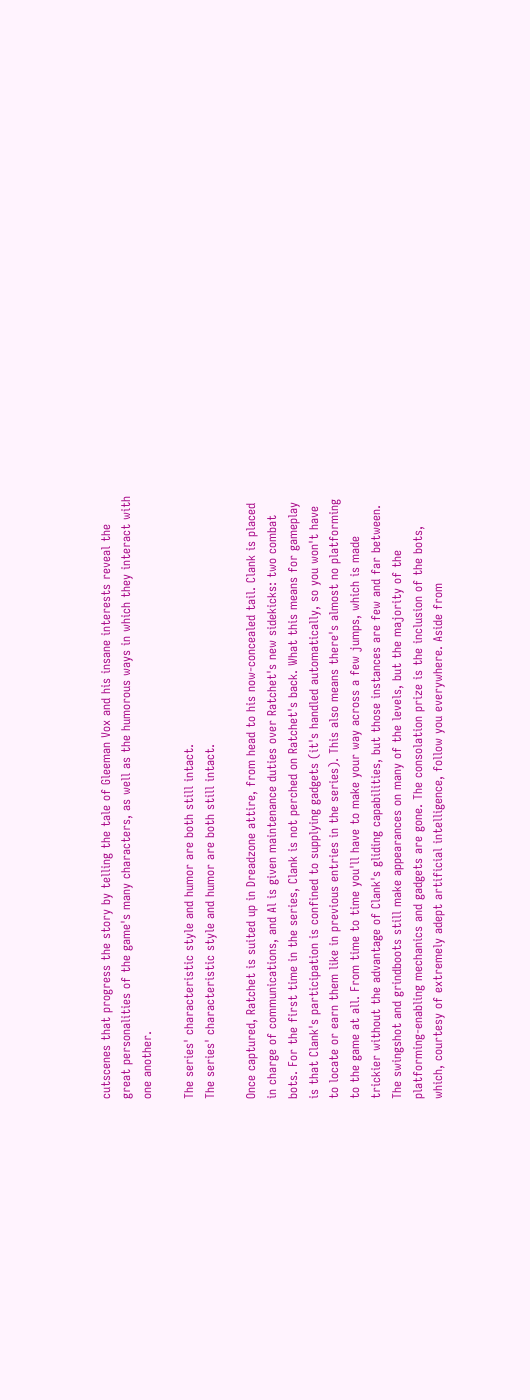cutscenes that progress the story by telling the tale of Gleeman Vox and his insane interests reveal the great personalities of the game's many characters, as well as the humorous ways in which they interact with one another.

The series' characteristic style and humor are both still intact.
The series' characteristic style and humor are both still intact.

Once captured, Ratchet is suited up in Dreadzone attire, from head to his now-concealed tail. Clank is placed in charge of communications, and Al is given maintenance duties over Ratchet's new sidekicks: two combat bots. For the first time in the series, Clank is not perched on Ratchet's back. What this means for gameplay is that Clank's participation is confined to supplying gadgets (it's handled automatically, so you won't have to locate or earn them like in previous entries in the series). This also means there's almost no platforming to the game at all. From time to time you'll have to make your way across a few jumps, which is made trickier without the advantage of Clank's gliding capabilities, but those instances are few and far between. The swingshot and grindboots still make appearances on many of the levels, but the majority of the platforming-enabling mechanics and gadgets are gone. The consolation prize is the inclusion of the bots, which, courtesy of extremely adept artificial intelligence, follow you everywhere. Aside from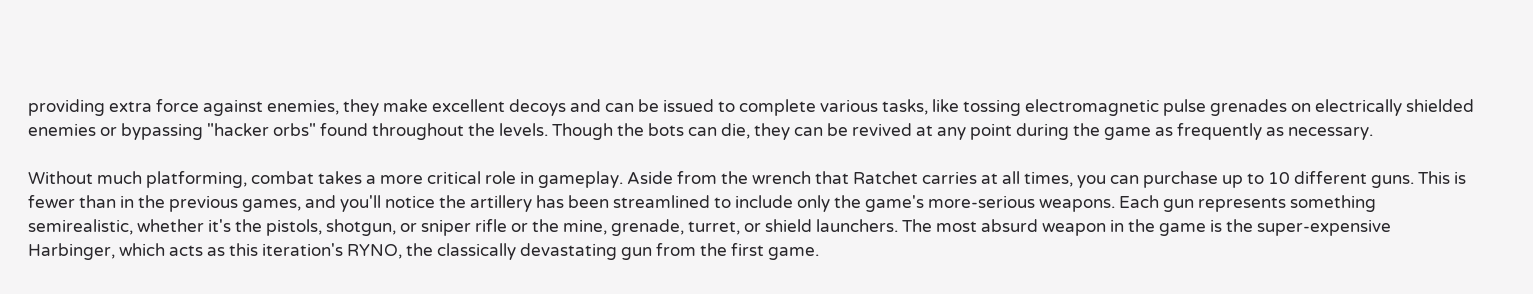providing extra force against enemies, they make excellent decoys and can be issued to complete various tasks, like tossing electromagnetic pulse grenades on electrically shielded enemies or bypassing "hacker orbs" found throughout the levels. Though the bots can die, they can be revived at any point during the game as frequently as necessary.

Without much platforming, combat takes a more critical role in gameplay. Aside from the wrench that Ratchet carries at all times, you can purchase up to 10 different guns. This is fewer than in the previous games, and you'll notice the artillery has been streamlined to include only the game's more-serious weapons. Each gun represents something semirealistic, whether it's the pistols, shotgun, or sniper rifle or the mine, grenade, turret, or shield launchers. The most absurd weapon in the game is the super-expensive Harbinger, which acts as this iteration's RYNO, the classically devastating gun from the first game.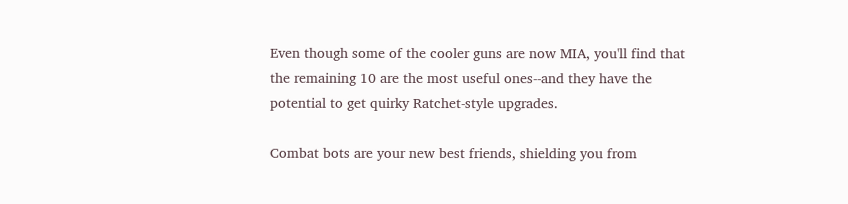Even though some of the cooler guns are now MIA, you'll find that the remaining 10 are the most useful ones--and they have the potential to get quirky Ratchet-style upgrades.

Combat bots are your new best friends, shielding you from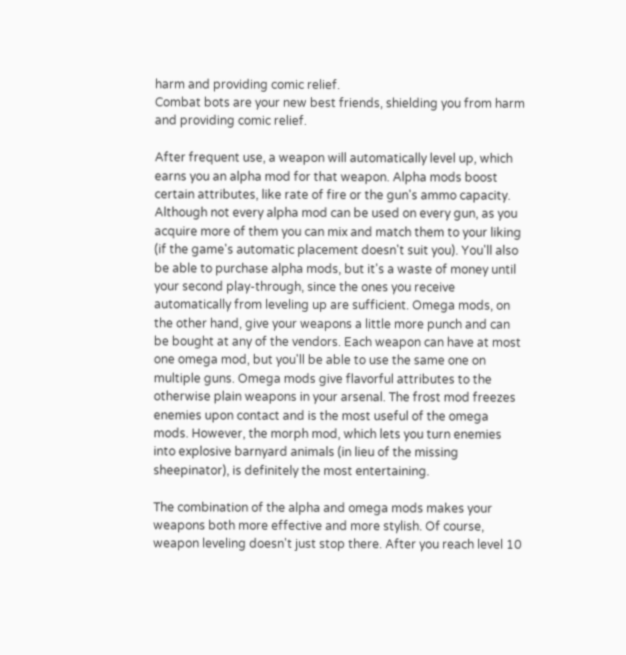harm and providing comic relief.
Combat bots are your new best friends, shielding you from harm and providing comic relief.

After frequent use, a weapon will automatically level up, which earns you an alpha mod for that weapon. Alpha mods boost certain attributes, like rate of fire or the gun's ammo capacity. Although not every alpha mod can be used on every gun, as you acquire more of them you can mix and match them to your liking (if the game's automatic placement doesn't suit you). You'll also be able to purchase alpha mods, but it's a waste of money until your second play-through, since the ones you receive automatically from leveling up are sufficient. Omega mods, on the other hand, give your weapons a little more punch and can be bought at any of the vendors. Each weapon can have at most one omega mod, but you'll be able to use the same one on multiple guns. Omega mods give flavorful attributes to the otherwise plain weapons in your arsenal. The frost mod freezes enemies upon contact and is the most useful of the omega mods. However, the morph mod, which lets you turn enemies into explosive barnyard animals (in lieu of the missing sheepinator), is definitely the most entertaining.

The combination of the alpha and omega mods makes your weapons both more effective and more stylish. Of course, weapon leveling doesn't just stop there. After you reach level 10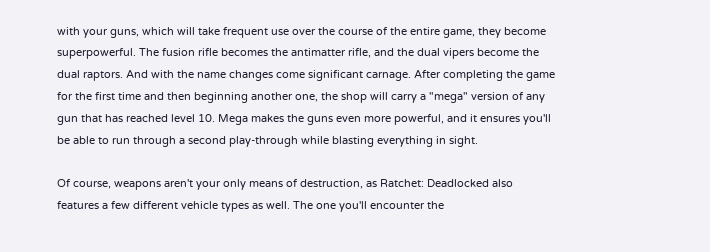with your guns, which will take frequent use over the course of the entire game, they become superpowerful. The fusion rifle becomes the antimatter rifle, and the dual vipers become the dual raptors. And with the name changes come significant carnage. After completing the game for the first time and then beginning another one, the shop will carry a "mega" version of any gun that has reached level 10. Mega makes the guns even more powerful, and it ensures you'll be able to run through a second play-through while blasting everything in sight.

Of course, weapons aren't your only means of destruction, as Ratchet: Deadlocked also features a few different vehicle types as well. The one you'll encounter the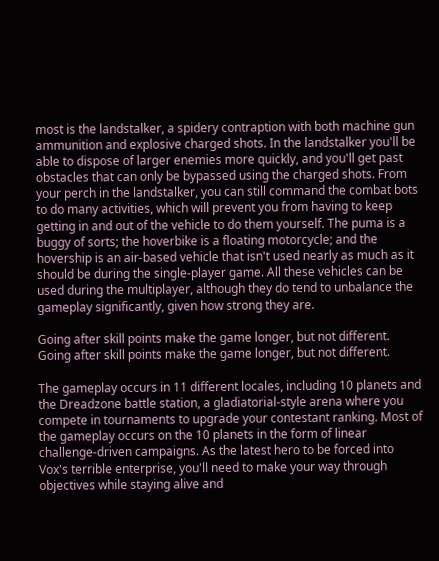most is the landstalker, a spidery contraption with both machine gun ammunition and explosive charged shots. In the landstalker you'll be able to dispose of larger enemies more quickly, and you'll get past obstacles that can only be bypassed using the charged shots. From your perch in the landstalker, you can still command the combat bots to do many activities, which will prevent you from having to keep getting in and out of the vehicle to do them yourself. The puma is a buggy of sorts; the hoverbike is a floating motorcycle; and the hovership is an air-based vehicle that isn't used nearly as much as it should be during the single-player game. All these vehicles can be used during the multiplayer, although they do tend to unbalance the gameplay significantly, given how strong they are.

Going after skill points make the game longer, but not different.
Going after skill points make the game longer, but not different.

The gameplay occurs in 11 different locales, including 10 planets and the Dreadzone battle station, a gladiatorial-style arena where you compete in tournaments to upgrade your contestant ranking. Most of the gameplay occurs on the 10 planets in the form of linear challenge-driven campaigns. As the latest hero to be forced into Vox's terrible enterprise, you'll need to make your way through objectives while staying alive and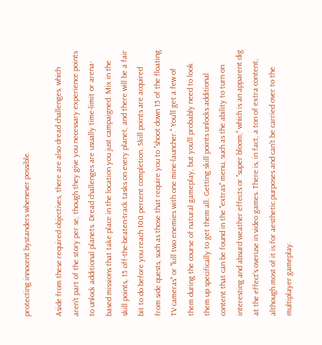protecting innocent bystanders whenever possible.

Aside from these required objectives, there are also dread challenges, which aren't part of the story per se, though they give you necessary experience points to unlock additional planets. Dread challenges are usually time-limit or arena-based missions that take place in the location you just campaigned. Mix in the skill points, 15 off-the-beaten-track tasks on every planet, and there will be a fair bit to do before you reach 100 percent completion. Skill points are acquired from side quests, such as those that require you to "shoot down 15 of the floating TV cameras" or "kill two enemies with one mine-launcher." You'll get a few of them during the course of natural gameplay, but you'll probably need to look them up specifically to get them all. Getting skill points unlocks additional content that can be found in the "extras" menu, such as the ability to turn on interesting and absurd weather effects or "super bloom," which is an apparent dig at the effect's overuse in video games. There is, in fact, a ton of extra content, although most of it is for aesthetic purposes and can't be carried over to the multiplayer gameplay.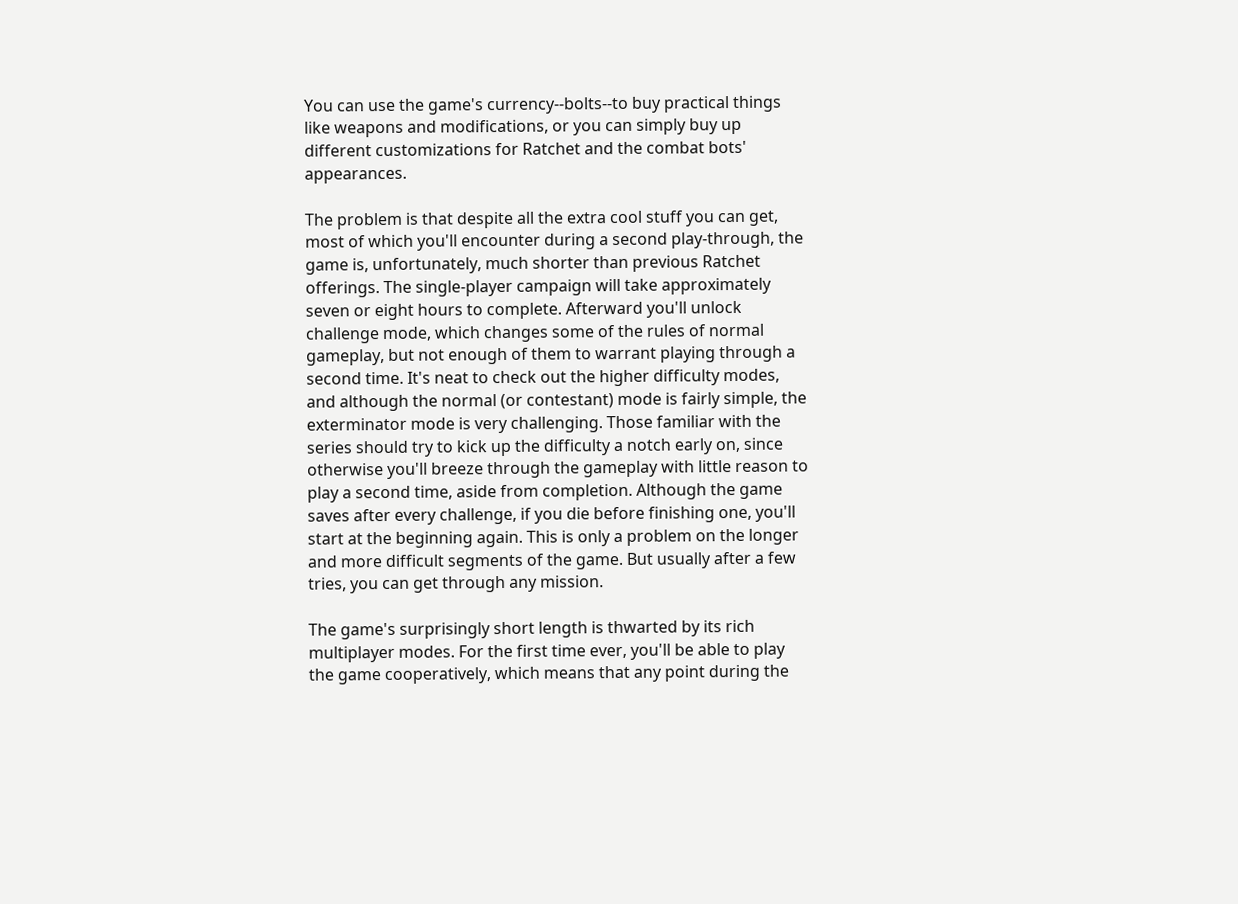You can use the game's currency--bolts--to buy practical things like weapons and modifications, or you can simply buy up different customizations for Ratchet and the combat bots' appearances.

The problem is that despite all the extra cool stuff you can get, most of which you'll encounter during a second play-through, the game is, unfortunately, much shorter than previous Ratchet offerings. The single-player campaign will take approximately seven or eight hours to complete. Afterward you'll unlock challenge mode, which changes some of the rules of normal gameplay, but not enough of them to warrant playing through a second time. It's neat to check out the higher difficulty modes, and although the normal (or contestant) mode is fairly simple, the exterminator mode is very challenging. Those familiar with the series should try to kick up the difficulty a notch early on, since otherwise you'll breeze through the gameplay with little reason to play a second time, aside from completion. Although the game saves after every challenge, if you die before finishing one, you'll start at the beginning again. This is only a problem on the longer and more difficult segments of the game. But usually after a few tries, you can get through any mission.

The game's surprisingly short length is thwarted by its rich multiplayer modes. For the first time ever, you'll be able to play the game cooperatively, which means that any point during the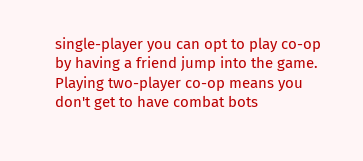single-player you can opt to play co-op by having a friend jump into the game. Playing two-player co-op means you don't get to have combat bots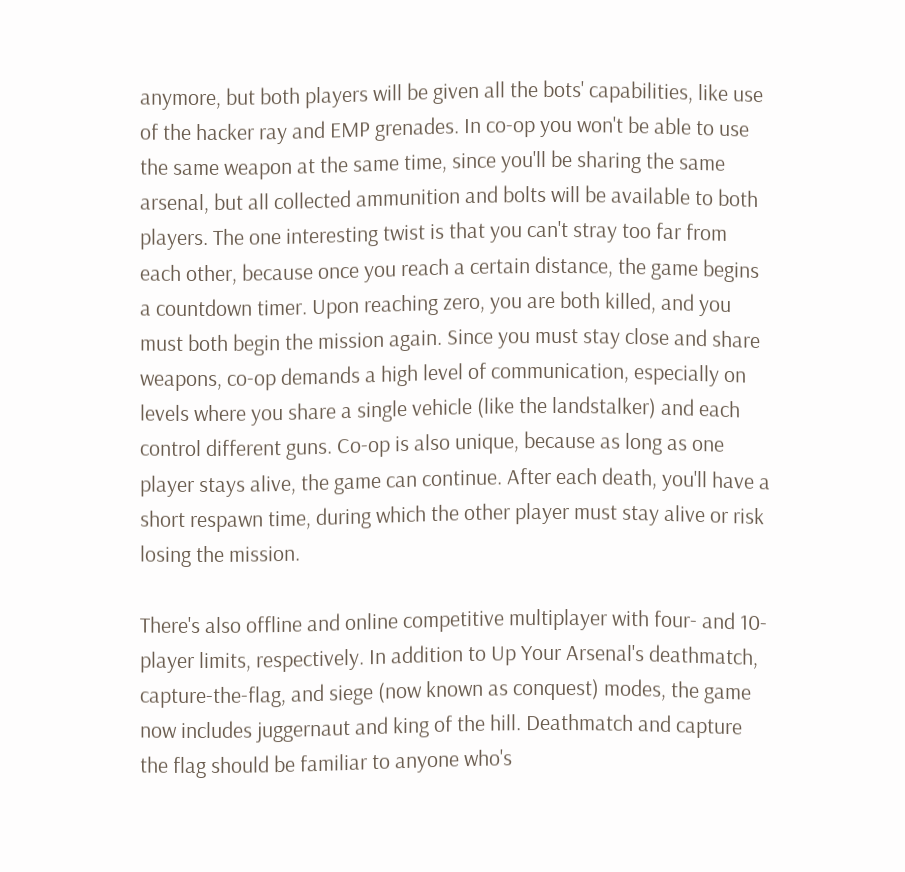anymore, but both players will be given all the bots' capabilities, like use of the hacker ray and EMP grenades. In co-op you won't be able to use the same weapon at the same time, since you'll be sharing the same arsenal, but all collected ammunition and bolts will be available to both players. The one interesting twist is that you can't stray too far from each other, because once you reach a certain distance, the game begins a countdown timer. Upon reaching zero, you are both killed, and you must both begin the mission again. Since you must stay close and share weapons, co-op demands a high level of communication, especially on levels where you share a single vehicle (like the landstalker) and each control different guns. Co-op is also unique, because as long as one player stays alive, the game can continue. After each death, you'll have a short respawn time, during which the other player must stay alive or risk losing the mission.

There's also offline and online competitive multiplayer with four- and 10-player limits, respectively. In addition to Up Your Arsenal's deathmatch, capture-the-flag, and siege (now known as conquest) modes, the game now includes juggernaut and king of the hill. Deathmatch and capture the flag should be familiar to anyone who's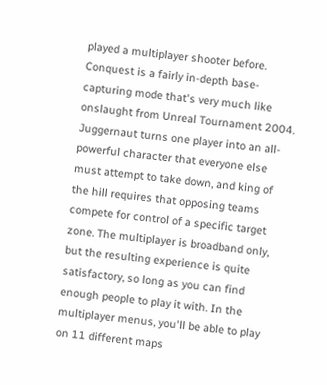played a multiplayer shooter before. Conquest is a fairly in-depth base-capturing mode that's very much like onslaught from Unreal Tournament 2004. Juggernaut turns one player into an all-powerful character that everyone else must attempt to take down, and king of the hill requires that opposing teams compete for control of a specific target zone. The multiplayer is broadband only, but the resulting experience is quite satisfactory, so long as you can find enough people to play it with. In the multiplayer menus, you'll be able to play on 11 different maps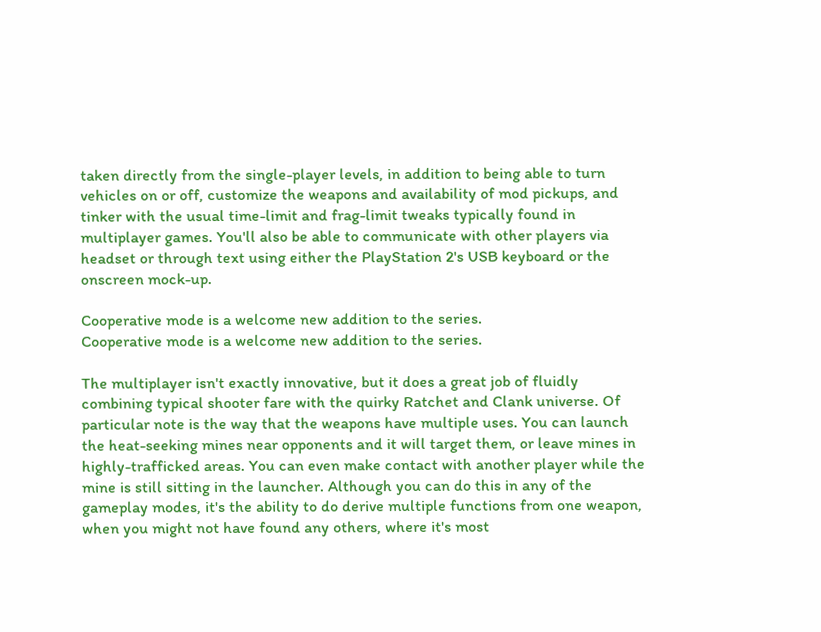taken directly from the single-player levels, in addition to being able to turn vehicles on or off, customize the weapons and availability of mod pickups, and tinker with the usual time-limit and frag-limit tweaks typically found in multiplayer games. You'll also be able to communicate with other players via headset or through text using either the PlayStation 2's USB keyboard or the onscreen mock-up.

Cooperative mode is a welcome new addition to the series.
Cooperative mode is a welcome new addition to the series.

The multiplayer isn't exactly innovative, but it does a great job of fluidly combining typical shooter fare with the quirky Ratchet and Clank universe. Of particular note is the way that the weapons have multiple uses. You can launch the heat-seeking mines near opponents and it will target them, or leave mines in highly-trafficked areas. You can even make contact with another player while the mine is still sitting in the launcher. Although you can do this in any of the gameplay modes, it's the ability to do derive multiple functions from one weapon, when you might not have found any others, where it's most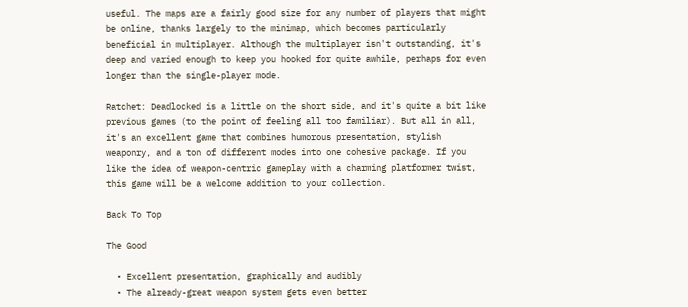useful. The maps are a fairly good size for any number of players that might be online, thanks largely to the minimap, which becomes particularly beneficial in multiplayer. Although the multiplayer isn't outstanding, it's deep and varied enough to keep you hooked for quite awhile, perhaps for even longer than the single-player mode.

Ratchet: Deadlocked is a little on the short side, and it's quite a bit like previous games (to the point of feeling all too familiar). But all in all, it's an excellent game that combines humorous presentation, stylish weaponry, and a ton of different modes into one cohesive package. If you like the idea of weapon-centric gameplay with a charming platformer twist, this game will be a welcome addition to your collection.

Back To Top

The Good

  • Excellent presentation, graphically and audibly
  • The already-great weapon system gets even better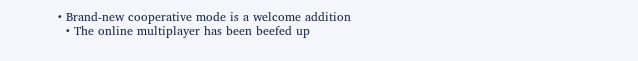• Brand-new cooperative mode is a welcome addition
  • The online multiplayer has been beefed up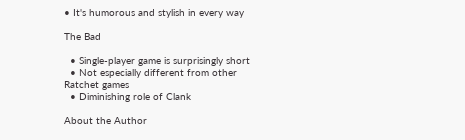• It's humorous and stylish in every way

The Bad

  • Single-player game is surprisingly short
  • Not especially different from other Ratchet games
  • Diminishing role of Clank

About the Author